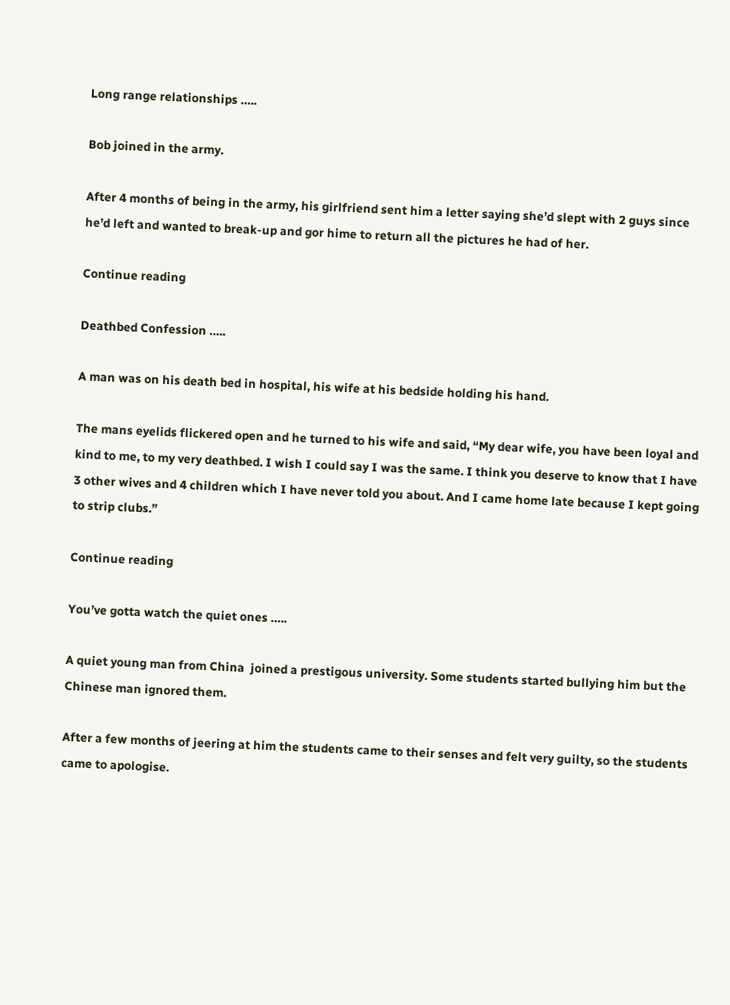Long range relationships …..

Bob joined in the army.

After 4 months of being in the army, his girlfriend sent him a letter saying she’d slept with 2 guys since he’d left and wanted to break-up and gor hime to return all the pictures he had of her.

Continue reading

Deathbed Confession …..

A man was on his death bed in hospital, his wife at his bedside holding his hand.

The mans eyelids flickered open and he turned to his wife and said, “My dear wife, you have been loyal and kind to me, to my very deathbed. I wish I could say I was the same. I think you deserve to know that I have 3 other wives and 4 children which I have never told you about. And I came home late because I kept going to strip clubs.”

Continue reading

You’ve gotta watch the quiet ones …..

A quiet young man from China  joined a prestigous university. Some students started bullying him but the Chinese man ignored them.

After a few months of jeering at him the students came to their senses and felt very guilty, so the students came to apologise.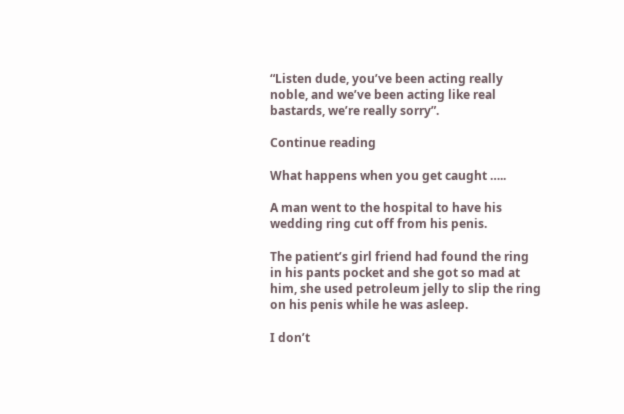“Listen dude, you’ve been acting really noble, and we’ve been acting like real bastards, we’re really sorry”.

Continue reading

What happens when you get caught …..

A man went to the hospital to have his wedding ring cut off from his penis.

The patient’s girl friend had found the ring in his pants pocket and she got so mad at him, she used petroleum jelly to slip the ring on his penis while he was asleep.

I don’t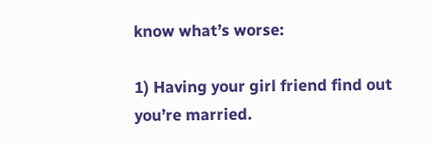know what’s worse:

1) Having your girl friend find out you’re married.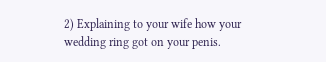2) Explaining to your wife how your wedding ring got on your penis.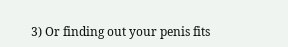3) Or finding out your penis fits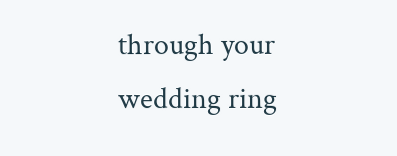through your wedding ring